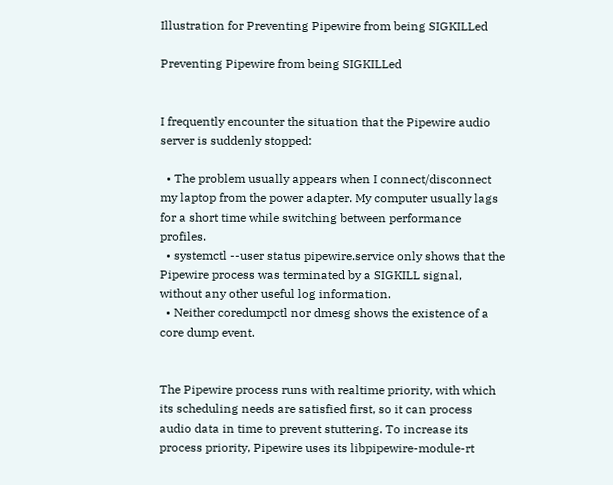Illustration for Preventing Pipewire from being SIGKILLed

Preventing Pipewire from being SIGKILLed


I frequently encounter the situation that the Pipewire audio server is suddenly stopped:

  • The problem usually appears when I connect/disconnect my laptop from the power adapter. My computer usually lags for a short time while switching between performance profiles.
  • systemctl --user status pipewire.service only shows that the Pipewire process was terminated by a SIGKILL signal, without any other useful log information.
  • Neither coredumpctl nor dmesg shows the existence of a core dump event.


The Pipewire process runs with realtime priority, with which its scheduling needs are satisfied first, so it can process audio data in time to prevent stuttering. To increase its process priority, Pipewire uses its libpipewire-module-rt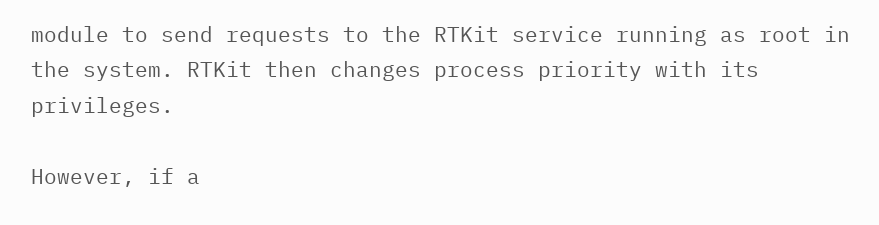module to send requests to the RTKit service running as root in the system. RTKit then changes process priority with its privileges.

However, if a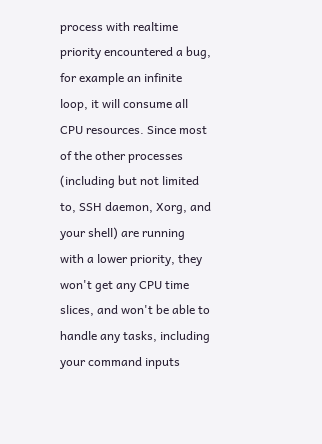process with realtime priority encountered a bug, for example an infinite loop, it will consume all CPU resources. Since most of the other processes (including but not limited to, SSH daemon, Xorg, and your shell) are running with a lower priority, they won't get any CPU time slices, and won't be able to handle any tasks, including your command inputs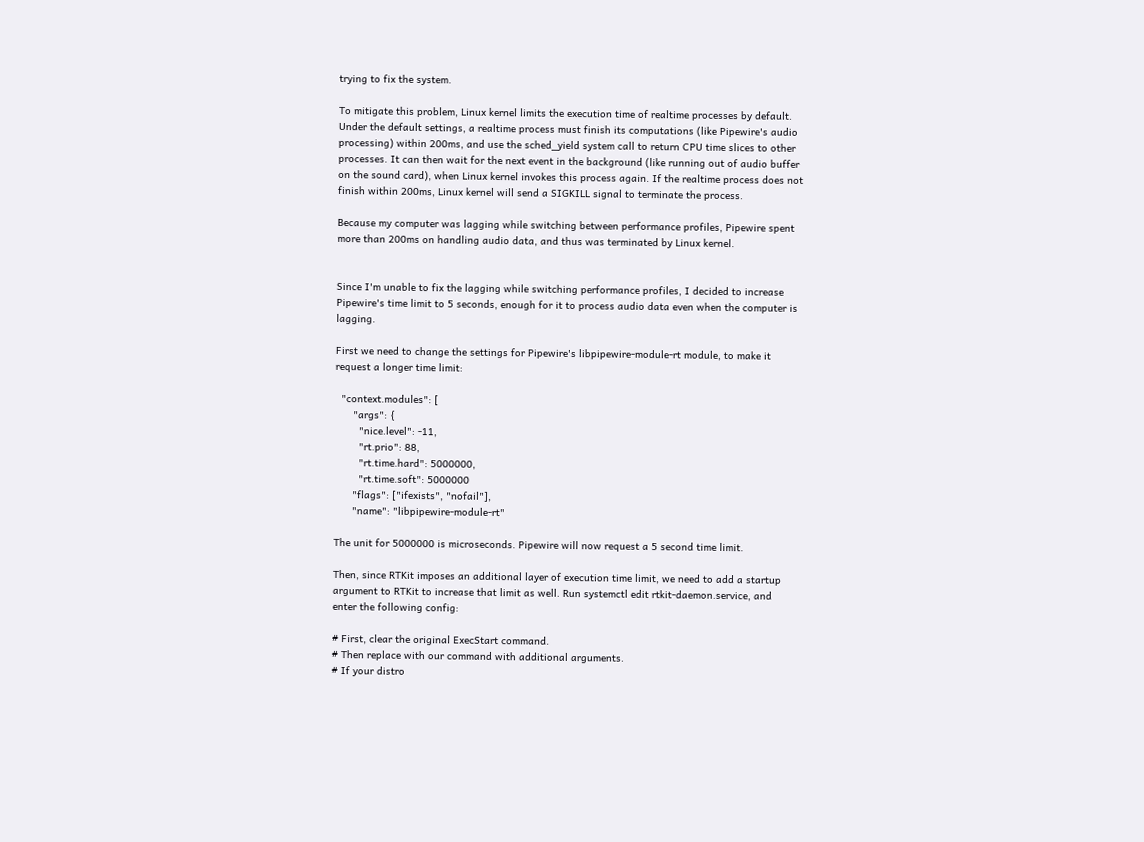trying to fix the system.

To mitigate this problem, Linux kernel limits the execution time of realtime processes by default. Under the default settings, a realtime process must finish its computations (like Pipewire's audio processing) within 200ms, and use the sched_yield system call to return CPU time slices to other processes. It can then wait for the next event in the background (like running out of audio buffer on the sound card), when Linux kernel invokes this process again. If the realtime process does not finish within 200ms, Linux kernel will send a SIGKILL signal to terminate the process.

Because my computer was lagging while switching between performance profiles, Pipewire spent more than 200ms on handling audio data, and thus was terminated by Linux kernel.


Since I'm unable to fix the lagging while switching performance profiles, I decided to increase Pipewire's time limit to 5 seconds, enough for it to process audio data even when the computer is lagging.

First we need to change the settings for Pipewire's libpipewire-module-rt module, to make it request a longer time limit:

  "context.modules": [
      "args": {
        "nice.level": -11,
        "rt.prio": 88,
        "rt.time.hard": 5000000,
        "rt.time.soft": 5000000
      "flags": ["ifexists", "nofail"],
      "name": "libpipewire-module-rt"

The unit for 5000000 is microseconds. Pipewire will now request a 5 second time limit.

Then, since RTKit imposes an additional layer of execution time limit, we need to add a startup argument to RTKit to increase that limit as well. Run systemctl edit rtkit-daemon.service, and enter the following config:

# First, clear the original ExecStart command.
# Then replace with our command with additional arguments.
# If your distro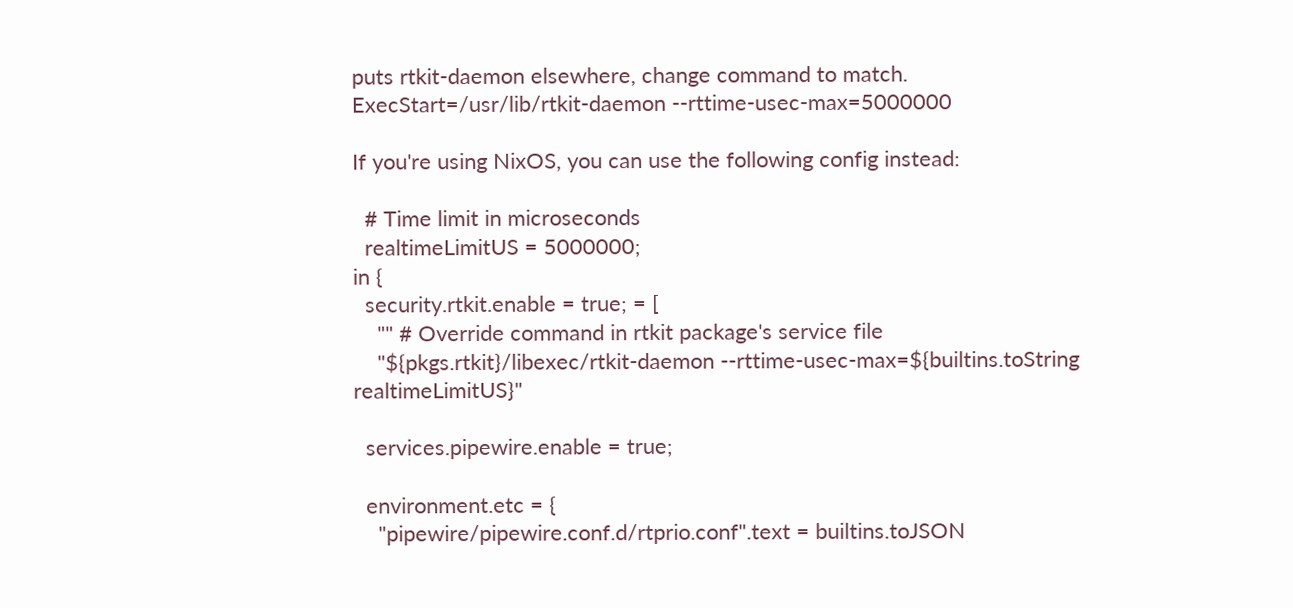puts rtkit-daemon elsewhere, change command to match.
ExecStart=/usr/lib/rtkit-daemon --rttime-usec-max=5000000

If you're using NixOS, you can use the following config instead:

  # Time limit in microseconds
  realtimeLimitUS = 5000000;
in {
  security.rtkit.enable = true; = [
    "" # Override command in rtkit package's service file
    "${pkgs.rtkit}/libexec/rtkit-daemon --rttime-usec-max=${builtins.toString realtimeLimitUS}"

  services.pipewire.enable = true;

  environment.etc = {
    "pipewire/pipewire.conf.d/rtprio.conf".text = builtins.toJSON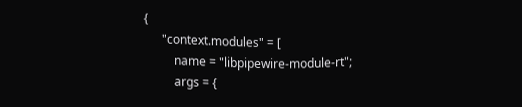{
      "context.modules" = [
          name = "libpipewire-module-rt";
          args = {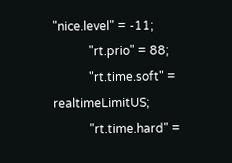"nice.level" = -11;
            "rt.prio" = 88;
            "rt.time.soft" = realtimeLimitUS;
            "rt.time.hard" =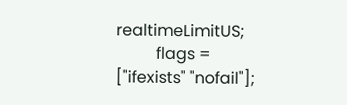realtimeLimitUS;
          flags = ["ifexists" "nofail"];